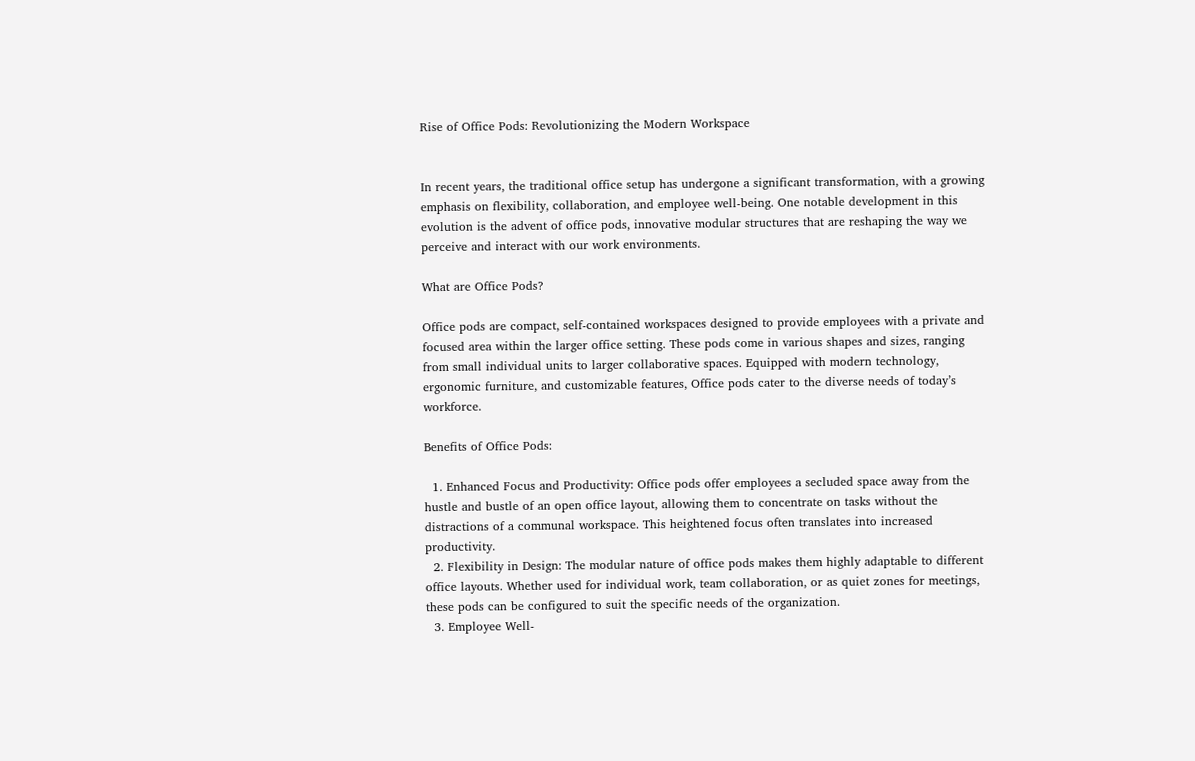Rise of Office Pods: Revolutionizing the Modern Workspace


In recent years, the traditional office setup has undergone a significant transformation, with a growing emphasis on flexibility, collaboration, and employee well-being. One notable development in this evolution is the advent of office pods, innovative modular structures that are reshaping the way we perceive and interact with our work environments.

What are Office Pods?

Office pods are compact, self-contained workspaces designed to provide employees with a private and focused area within the larger office setting. These pods come in various shapes and sizes, ranging from small individual units to larger collaborative spaces. Equipped with modern technology, ergonomic furniture, and customizable features, Office pods cater to the diverse needs of today’s workforce.

Benefits of Office Pods:

  1. Enhanced Focus and Productivity: Office pods offer employees a secluded space away from the hustle and bustle of an open office layout, allowing them to concentrate on tasks without the distractions of a communal workspace. This heightened focus often translates into increased productivity.
  2. Flexibility in Design: The modular nature of office pods makes them highly adaptable to different office layouts. Whether used for individual work, team collaboration, or as quiet zones for meetings, these pods can be configured to suit the specific needs of the organization.
  3. Employee Well-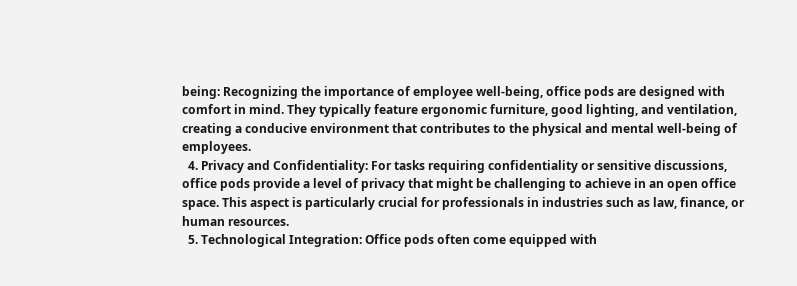being: Recognizing the importance of employee well-being, office pods are designed with comfort in mind. They typically feature ergonomic furniture, good lighting, and ventilation, creating a conducive environment that contributes to the physical and mental well-being of employees.
  4. Privacy and Confidentiality: For tasks requiring confidentiality or sensitive discussions, office pods provide a level of privacy that might be challenging to achieve in an open office space. This aspect is particularly crucial for professionals in industries such as law, finance, or human resources.
  5. Technological Integration: Office pods often come equipped with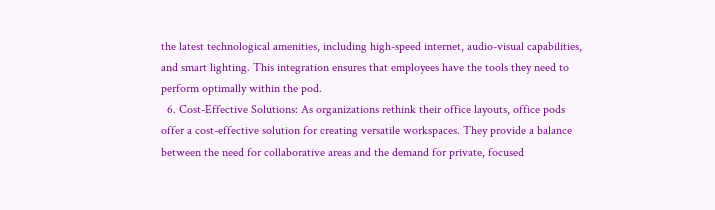the latest technological amenities, including high-speed internet, audio-visual capabilities, and smart lighting. This integration ensures that employees have the tools they need to perform optimally within the pod.
  6. Cost-Effective Solutions: As organizations rethink their office layouts, office pods offer a cost-effective solution for creating versatile workspaces. They provide a balance between the need for collaborative areas and the demand for private, focused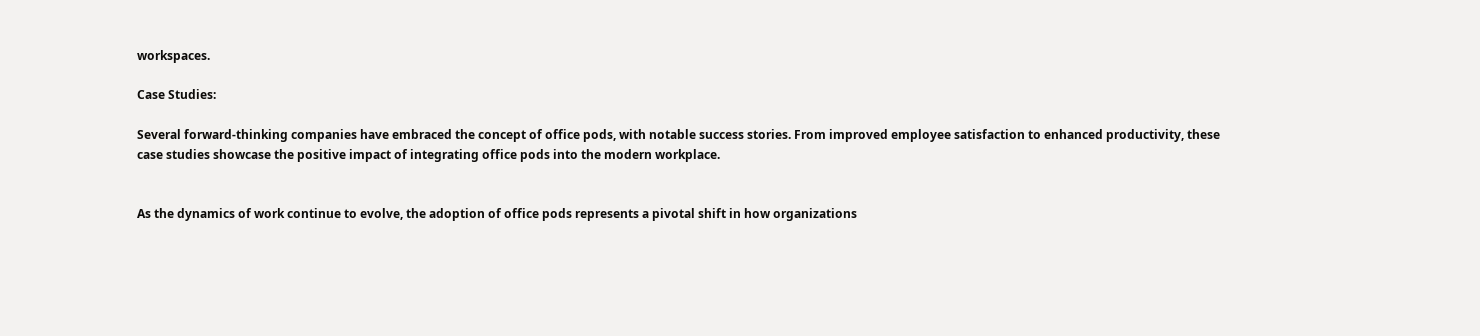workspaces.

Case Studies:

Several forward-thinking companies have embraced the concept of office pods, with notable success stories. From improved employee satisfaction to enhanced productivity, these case studies showcase the positive impact of integrating office pods into the modern workplace.


As the dynamics of work continue to evolve, the adoption of office pods represents a pivotal shift in how organizations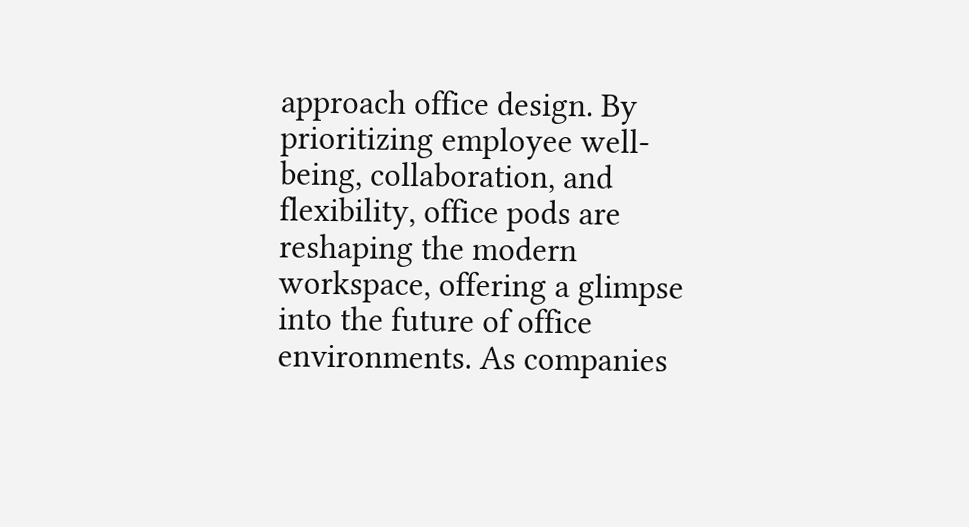approach office design. By prioritizing employee well-being, collaboration, and flexibility, office pods are reshaping the modern workspace, offering a glimpse into the future of office environments. As companies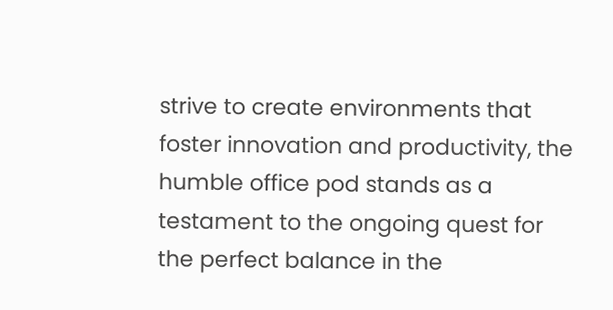strive to create environments that foster innovation and productivity, the humble office pod stands as a testament to the ongoing quest for the perfect balance in the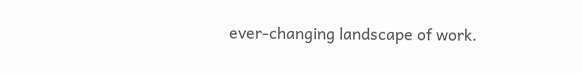ever-changing landscape of work.